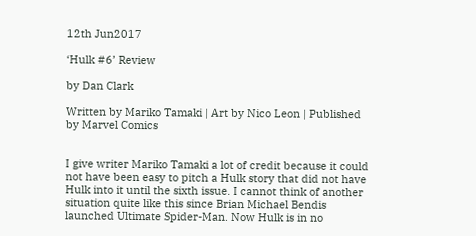12th Jun2017

‘Hulk #6’ Review

by Dan Clark

Written by Mariko Tamaki | Art by Nico Leon | Published by Marvel Comics


I give writer Mariko Tamaki a lot of credit because it could not have been easy to pitch a Hulk story that did not have Hulk into it until the sixth issue. I cannot think of another situation quite like this since Brian Michael Bendis launched Ultimate Spider-Man. Now Hulk is in no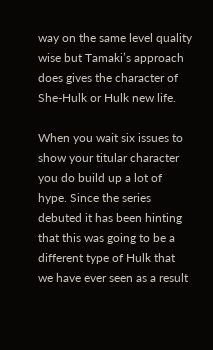way on the same level quality wise but Tamaki’s approach does gives the character of She-Hulk or Hulk new life.

When you wait six issues to show your titular character you do build up a lot of hype. Since the series debuted it has been hinting that this was going to be a different type of Hulk that we have ever seen as a result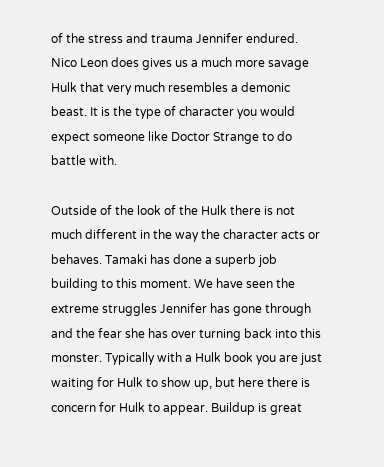of the stress and trauma Jennifer endured. Nico Leon does gives us a much more savage Hulk that very much resembles a demonic beast. It is the type of character you would expect someone like Doctor Strange to do battle with.

Outside of the look of the Hulk there is not much different in the way the character acts or behaves. Tamaki has done a superb job building to this moment. We have seen the extreme struggles Jennifer has gone through and the fear she has over turning back into this monster. Typically with a Hulk book you are just waiting for Hulk to show up, but here there is concern for Hulk to appear. Buildup is great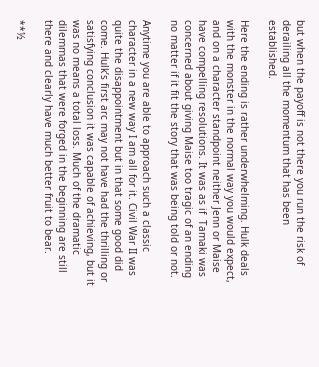but when the payoff is not there you run the risk of derailing all the momentum that has been established.

Here the ending is rather underwhelming. Hulk deals with the monster in the normal way you would expect, and on a character standpoint neither Jenn or Maise have compelling resolutions. It was as if  Tamaki was concerned about giving Maise too tragic of an ending no matter if it fit the story that was being told or not.

Anytime you are able to approach such a classic character in a new way I am all for it. Civil War II was quite the disappointment but in that some good did come. Hulk’s first arc may not have had the thrilling or satisfying conclusion it was capable of achieving, but it was no means a total loss. Much of the dramatic dilemmas that were forged in the beginning are still there and clearly have much better fruit to bear.

**½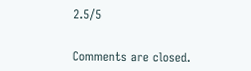2.5/5


Comments are closed.